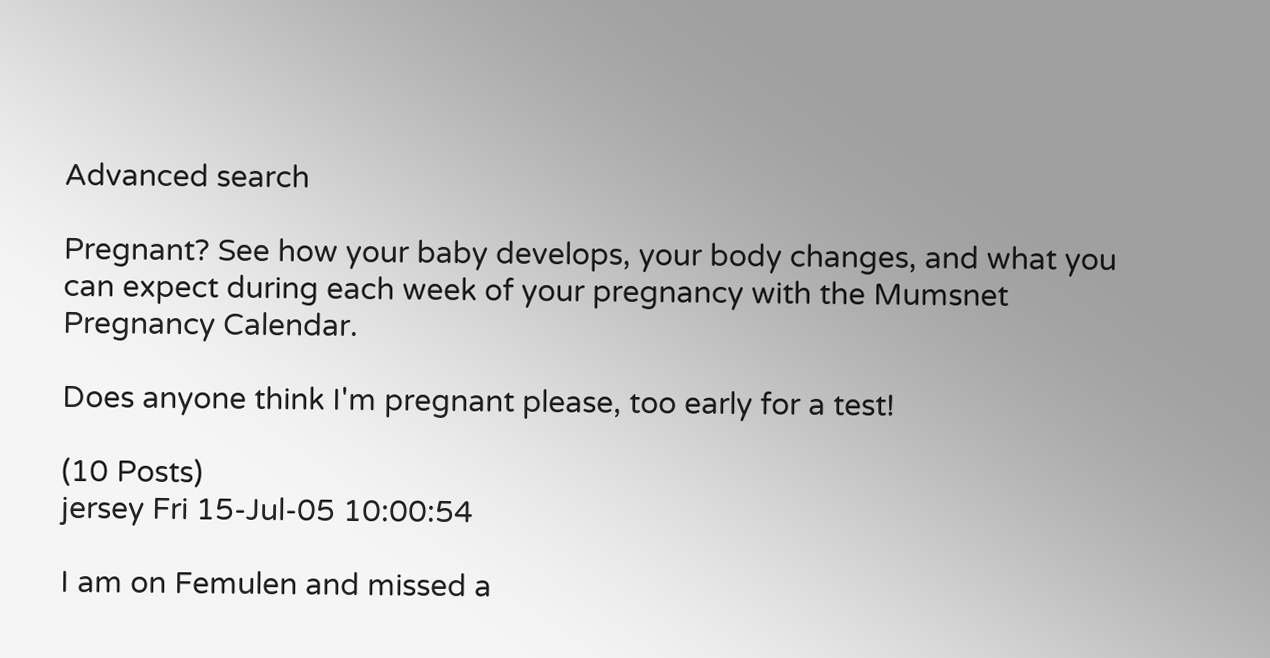Advanced search

Pregnant? See how your baby develops, your body changes, and what you can expect during each week of your pregnancy with the Mumsnet Pregnancy Calendar.

Does anyone think I'm pregnant please, too early for a test!

(10 Posts)
jersey Fri 15-Jul-05 10:00:54

I am on Femulen and missed a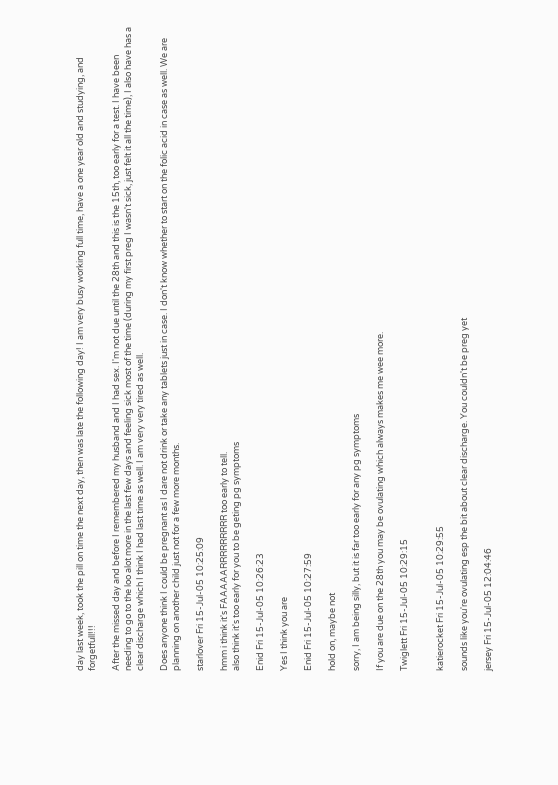day last week, took the pill on time the next day, then was late the following day! I am very busy working full time, have a one year old and studying, and forgetfull!!!

After the missed day and before I remembered my husband and I had sex. I'm not due until the 28th and this is the 15th, too early for a test. I have been needing to go to the loo alot more in the last few days and feeling sick most of the time (during my first preg I wasn't sick, just felt it all the time), I also have has a clear discharge which I think I had last time as well. I am very very tired as well.

Does anyone think I could be pregnant as I dare not drink or take any tablets just in case. I don't know whether to start on the folic acid in case as well. We are planning on another child just not for a few more months.

starlover Fri 15-Jul-05 10:25:09

hmm i think it's FAAAAARRRRRRRRR too early to tell.
also think it's too early for you to be geting pg symptoms

Enid Fri 15-Jul-05 10:26:23

Yes I think you are

Enid Fri 15-Jul-05 10:27:59

hold on, maybe not

sorry, I am being silly, but it is far too early for any pg symptoms

If you are due on the 28th you may be ovulating which always makes me wee more.

Twiglett Fri 15-Jul-05 10:29:15


katierocket Fri 15-Jul-05 10:29:55

sounds like you're ovulating esp the bit about clear discharge. You couldn't be preg yet

jersey Fri 15-Jul-05 12:04:46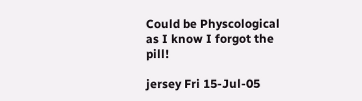Could be Physcological as I know I forgot the pill!

jersey Fri 15-Jul-05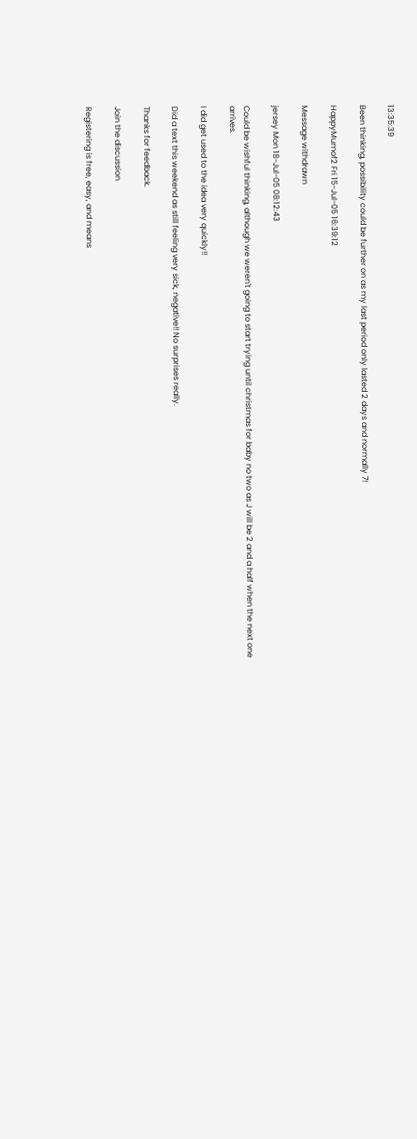13:35:39

Been thinking, possibility could be further on as my last period only lasted 2 days and normally 7!

HappyMumof2 Fri 15-Jul-05 16:39:12

Message withdrawn

jersey Mon 18-Jul-05 08:12:43

Could be wishful thinking, although we weren't going to start trying until christmas for baby no two as J will be 2 and a half when the next one arrives.

I did get used to the idea very quickly!!

Did a text this weekend as still feeling very sick, negative!! No surprises really.

Thanks for feedback.

Join the discussion

Registering is free, easy, and means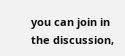you can join in the discussion,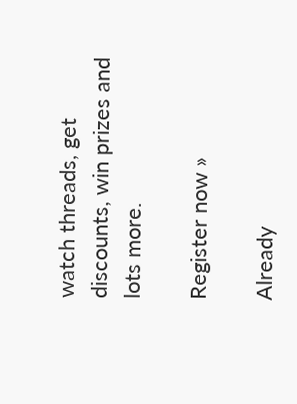watch threads, get discounts, win prizes and lots more.

Register now »

Already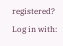registered? Log in with: